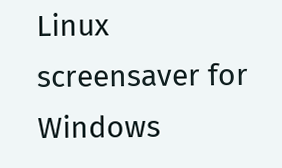Linux screensaver for Windows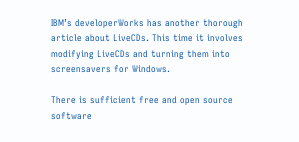IBM’s developerWorks has another thorough article about LiveCDs. This time it involves modifying LiveCDs and turning them into screensavers for Windows.

There is sufficient free and open source software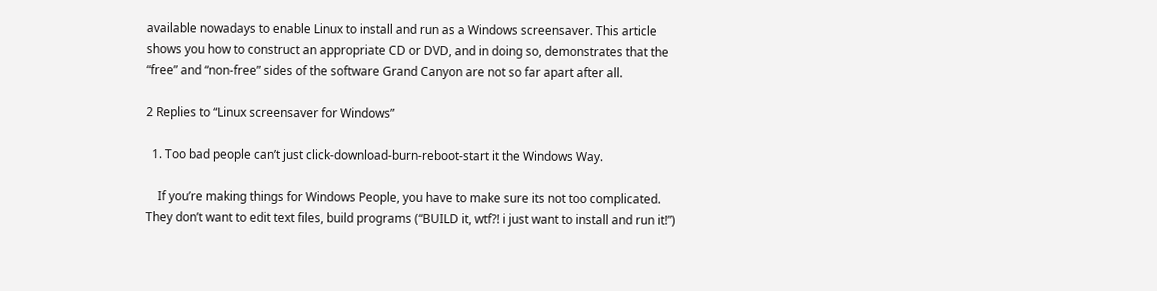available nowadays to enable Linux to install and run as a Windows screensaver. This article shows you how to construct an appropriate CD or DVD, and in doing so, demonstrates that the “free” and “non-free” sides of the software Grand Canyon are not so far apart after all.

2 Replies to “Linux screensaver for Windows”

  1. Too bad people can’t just click-download-burn-reboot-start it the Windows Way.

    If you’re making things for Windows People, you have to make sure its not too complicated. They don’t want to edit text files, build programs (“BUILD it, wtf?! i just want to install and run it!”)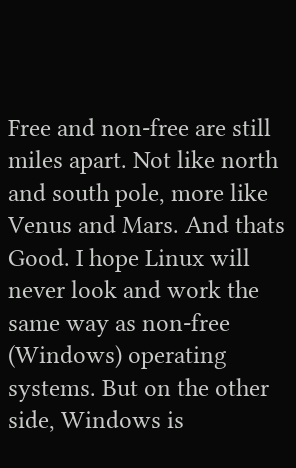Free and non-free are still miles apart. Not like north and south pole, more like Venus and Mars. And thats Good. I hope Linux will never look and work the same way as non-free (Windows) operating systems. But on the other side, Windows is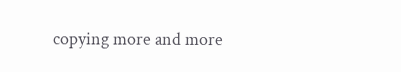copying more and more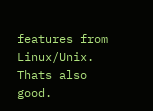features from Linux/Unix. Thats also good.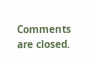Comments are closed.